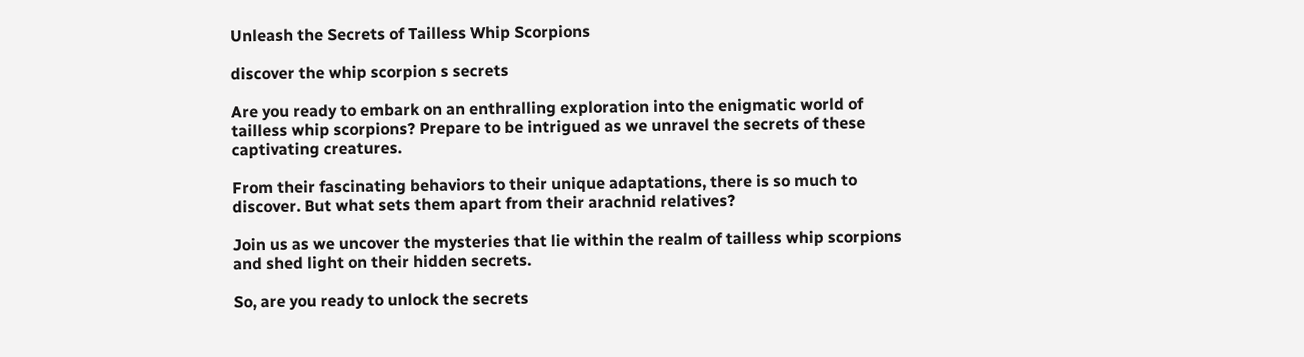Unleash the Secrets of Tailless Whip Scorpions

discover the whip scorpion s secrets

Are you ready to embark on an enthralling exploration into the enigmatic world of tailless whip scorpions? Prepare to be intrigued as we unravel the secrets of these captivating creatures.

From their fascinating behaviors to their unique adaptations, there is so much to discover. But what sets them apart from their arachnid relatives?

Join us as we uncover the mysteries that lie within the realm of tailless whip scorpions and shed light on their hidden secrets.

So, are you ready to unlock the secrets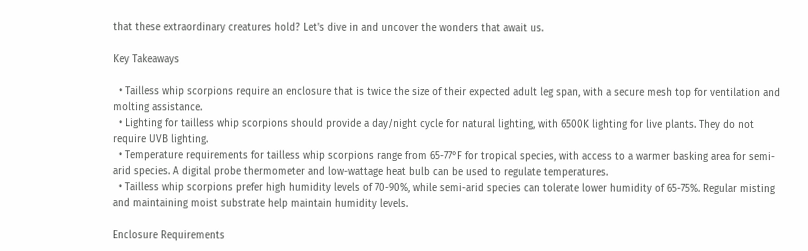that these extraordinary creatures hold? Let's dive in and uncover the wonders that await us.

Key Takeaways

  • Tailless whip scorpions require an enclosure that is twice the size of their expected adult leg span, with a secure mesh top for ventilation and molting assistance.
  • Lighting for tailless whip scorpions should provide a day/night cycle for natural lighting, with 6500K lighting for live plants. They do not require UVB lighting.
  • Temperature requirements for tailless whip scorpions range from 65-77°F for tropical species, with access to a warmer basking area for semi-arid species. A digital probe thermometer and low-wattage heat bulb can be used to regulate temperatures.
  • Tailless whip scorpions prefer high humidity levels of 70-90%, while semi-arid species can tolerate lower humidity of 65-75%. Regular misting and maintaining moist substrate help maintain humidity levels.

Enclosure Requirements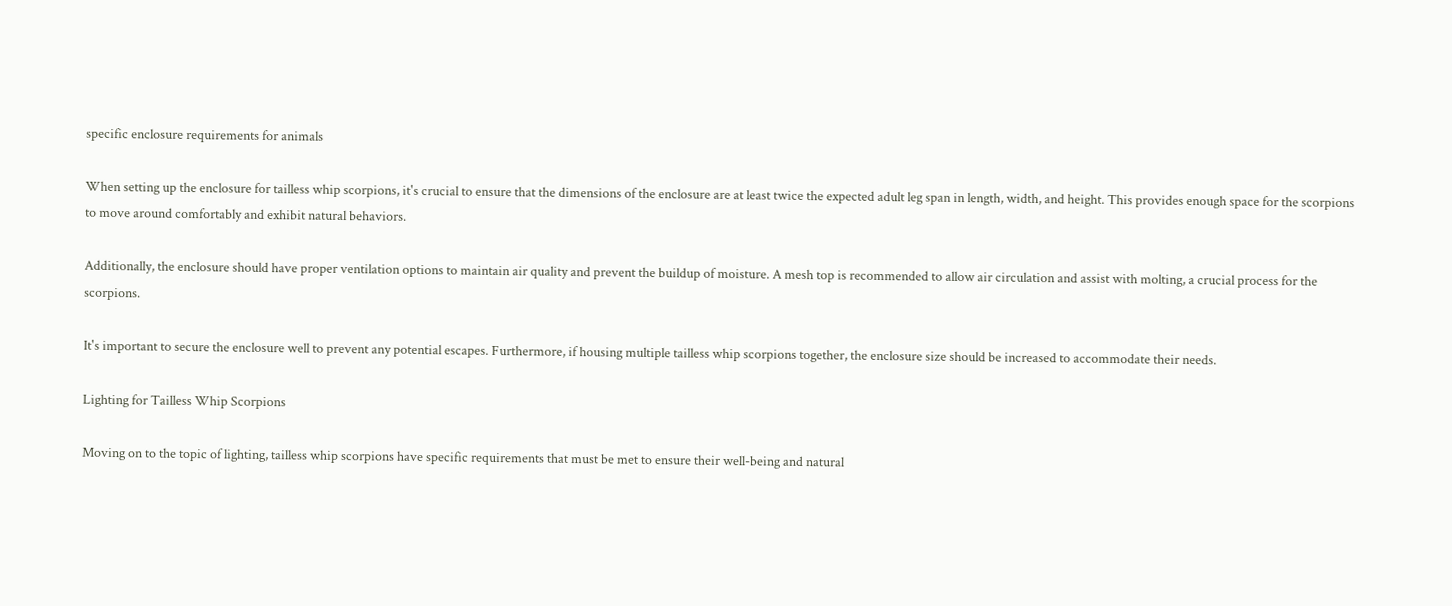specific enclosure requirements for animals

When setting up the enclosure for tailless whip scorpions, it's crucial to ensure that the dimensions of the enclosure are at least twice the expected adult leg span in length, width, and height. This provides enough space for the scorpions to move around comfortably and exhibit natural behaviors.

Additionally, the enclosure should have proper ventilation options to maintain air quality and prevent the buildup of moisture. A mesh top is recommended to allow air circulation and assist with molting, a crucial process for the scorpions.

It's important to secure the enclosure well to prevent any potential escapes. Furthermore, if housing multiple tailless whip scorpions together, the enclosure size should be increased to accommodate their needs.

Lighting for Tailless Whip Scorpions

Moving on to the topic of lighting, tailless whip scorpions have specific requirements that must be met to ensure their well-being and natural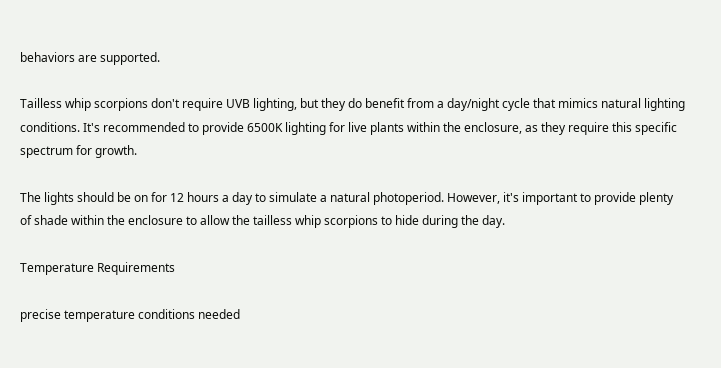behaviors are supported.

Tailless whip scorpions don't require UVB lighting, but they do benefit from a day/night cycle that mimics natural lighting conditions. It's recommended to provide 6500K lighting for live plants within the enclosure, as they require this specific spectrum for growth.

The lights should be on for 12 hours a day to simulate a natural photoperiod. However, it's important to provide plenty of shade within the enclosure to allow the tailless whip scorpions to hide during the day.

Temperature Requirements

precise temperature conditions needed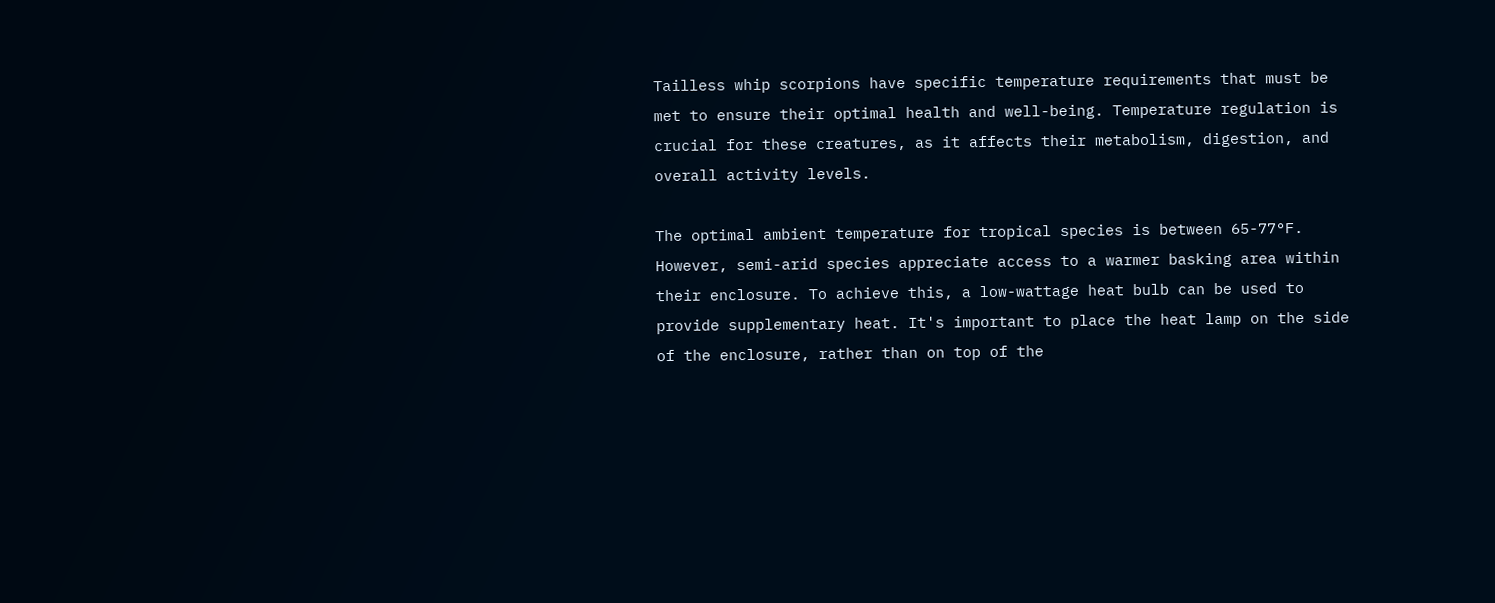Tailless whip scorpions have specific temperature requirements that must be met to ensure their optimal health and well-being. Temperature regulation is crucial for these creatures, as it affects their metabolism, digestion, and overall activity levels.

The optimal ambient temperature for tropical species is between 65-77°F. However, semi-arid species appreciate access to a warmer basking area within their enclosure. To achieve this, a low-wattage heat bulb can be used to provide supplementary heat. It's important to place the heat lamp on the side of the enclosure, rather than on top of the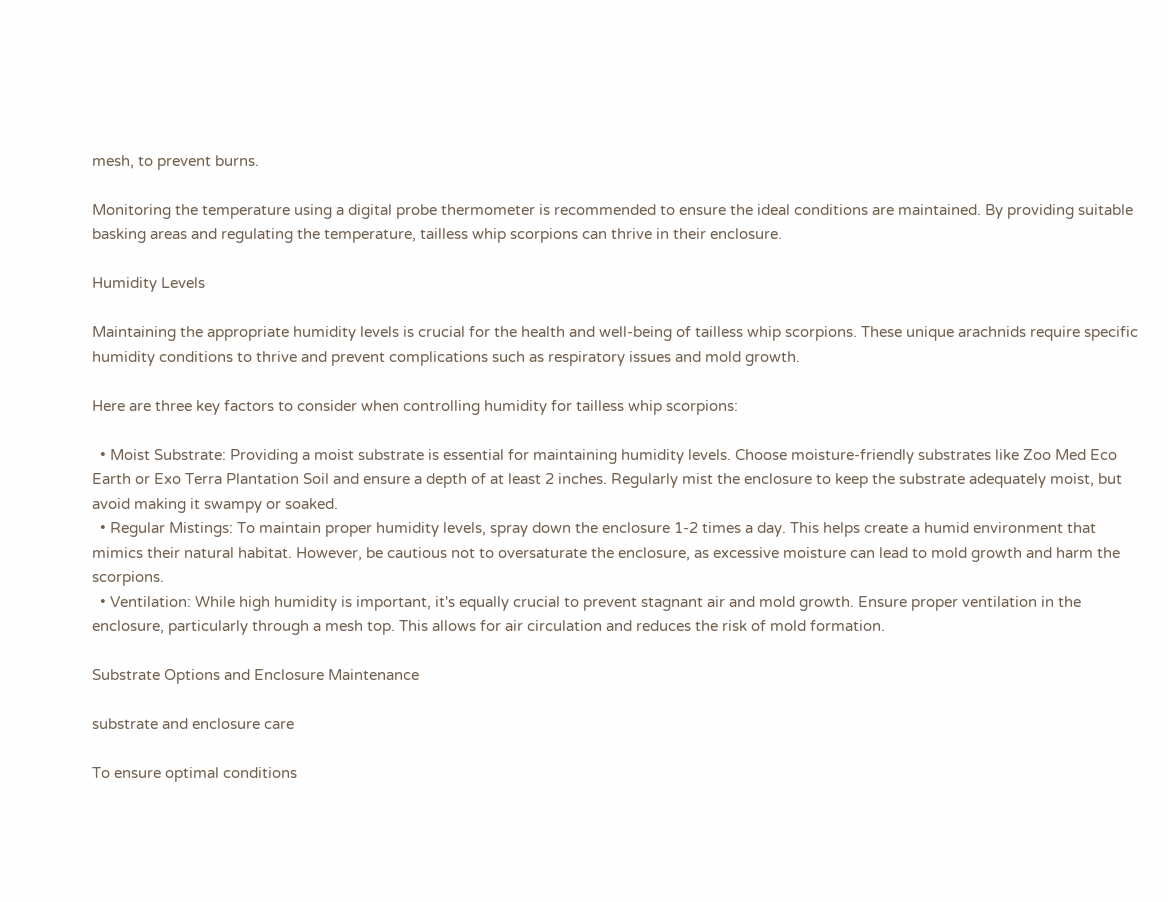mesh, to prevent burns.

Monitoring the temperature using a digital probe thermometer is recommended to ensure the ideal conditions are maintained. By providing suitable basking areas and regulating the temperature, tailless whip scorpions can thrive in their enclosure.

Humidity Levels

Maintaining the appropriate humidity levels is crucial for the health and well-being of tailless whip scorpions. These unique arachnids require specific humidity conditions to thrive and prevent complications such as respiratory issues and mold growth.

Here are three key factors to consider when controlling humidity for tailless whip scorpions:

  • Moist Substrate: Providing a moist substrate is essential for maintaining humidity levels. Choose moisture-friendly substrates like Zoo Med Eco Earth or Exo Terra Plantation Soil and ensure a depth of at least 2 inches. Regularly mist the enclosure to keep the substrate adequately moist, but avoid making it swampy or soaked.
  • Regular Mistings: To maintain proper humidity levels, spray down the enclosure 1-2 times a day. This helps create a humid environment that mimics their natural habitat. However, be cautious not to oversaturate the enclosure, as excessive moisture can lead to mold growth and harm the scorpions.
  • Ventilation: While high humidity is important, it's equally crucial to prevent stagnant air and mold growth. Ensure proper ventilation in the enclosure, particularly through a mesh top. This allows for air circulation and reduces the risk of mold formation.

Substrate Options and Enclosure Maintenance

substrate and enclosure care

To ensure optimal conditions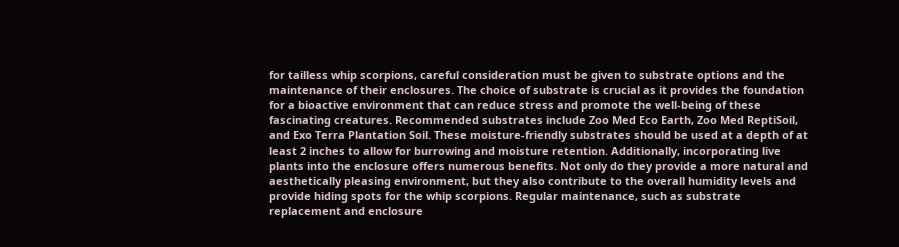for tailless whip scorpions, careful consideration must be given to substrate options and the maintenance of their enclosures. The choice of substrate is crucial as it provides the foundation for a bioactive environment that can reduce stress and promote the well-being of these fascinating creatures. Recommended substrates include Zoo Med Eco Earth, Zoo Med ReptiSoil, and Exo Terra Plantation Soil. These moisture-friendly substrates should be used at a depth of at least 2 inches to allow for burrowing and moisture retention. Additionally, incorporating live plants into the enclosure offers numerous benefits. Not only do they provide a more natural and aesthetically pleasing environment, but they also contribute to the overall humidity levels and provide hiding spots for the whip scorpions. Regular maintenance, such as substrate replacement and enclosure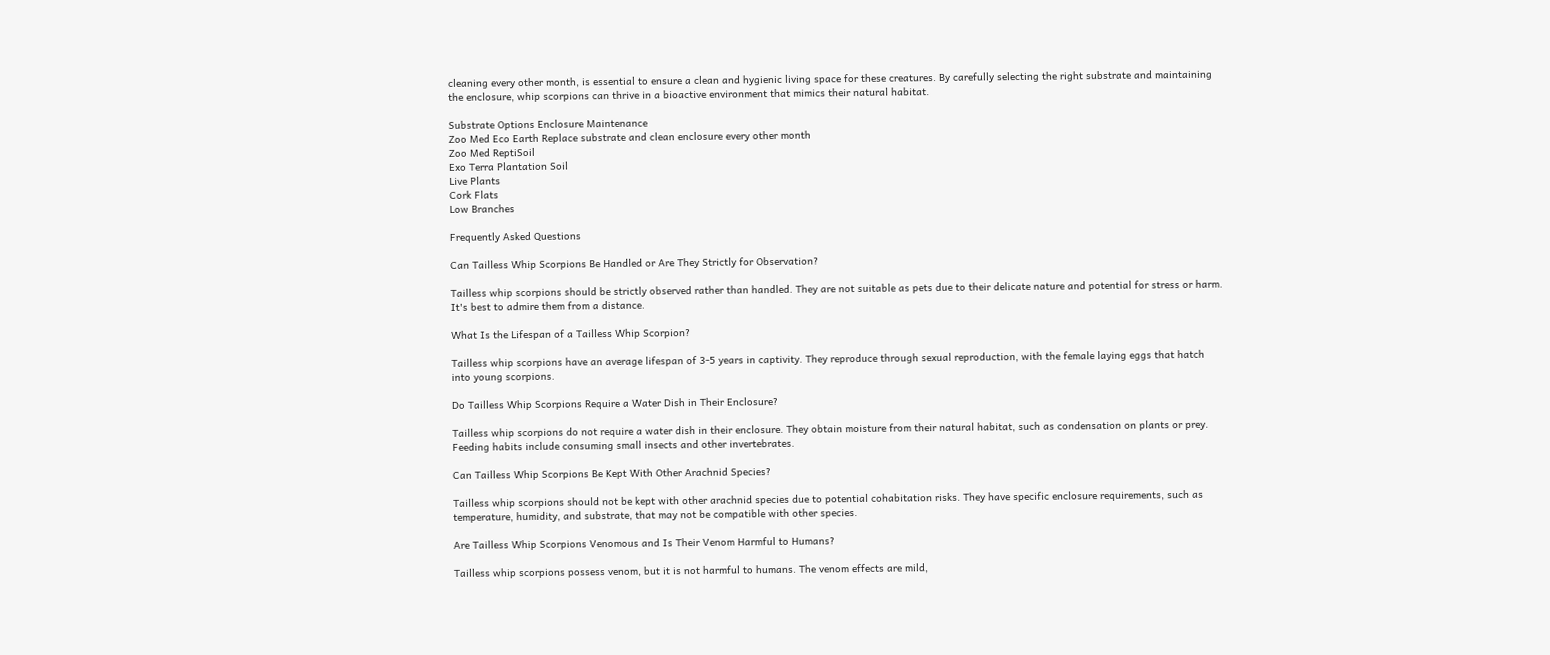cleaning every other month, is essential to ensure a clean and hygienic living space for these creatures. By carefully selecting the right substrate and maintaining the enclosure, whip scorpions can thrive in a bioactive environment that mimics their natural habitat.

Substrate Options Enclosure Maintenance
Zoo Med Eco Earth Replace substrate and clean enclosure every other month
Zoo Med ReptiSoil
Exo Terra Plantation Soil
Live Plants
Cork Flats
Low Branches

Frequently Asked Questions

Can Tailless Whip Scorpions Be Handled or Are They Strictly for Observation?

Tailless whip scorpions should be strictly observed rather than handled. They are not suitable as pets due to their delicate nature and potential for stress or harm. It's best to admire them from a distance.

What Is the Lifespan of a Tailless Whip Scorpion?

Tailless whip scorpions have an average lifespan of 3-5 years in captivity. They reproduce through sexual reproduction, with the female laying eggs that hatch into young scorpions.

Do Tailless Whip Scorpions Require a Water Dish in Their Enclosure?

Tailless whip scorpions do not require a water dish in their enclosure. They obtain moisture from their natural habitat, such as condensation on plants or prey. Feeding habits include consuming small insects and other invertebrates.

Can Tailless Whip Scorpions Be Kept With Other Arachnid Species?

Tailless whip scorpions should not be kept with other arachnid species due to potential cohabitation risks. They have specific enclosure requirements, such as temperature, humidity, and substrate, that may not be compatible with other species.

Are Tailless Whip Scorpions Venomous and Is Their Venom Harmful to Humans?

Tailless whip scorpions possess venom, but it is not harmful to humans. The venom effects are mild,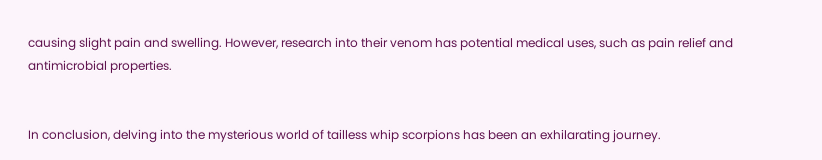causing slight pain and swelling. However, research into their venom has potential medical uses, such as pain relief and antimicrobial properties.


In conclusion, delving into the mysterious world of tailless whip scorpions has been an exhilarating journey.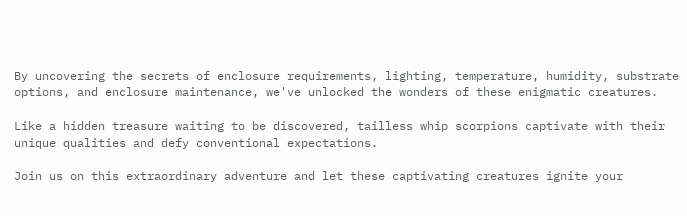By uncovering the secrets of enclosure requirements, lighting, temperature, humidity, substrate options, and enclosure maintenance, we've unlocked the wonders of these enigmatic creatures.

Like a hidden treasure waiting to be discovered, tailless whip scorpions captivate with their unique qualities and defy conventional expectations.

Join us on this extraordinary adventure and let these captivating creatures ignite your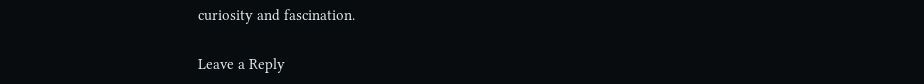curiosity and fascination.

Leave a Reply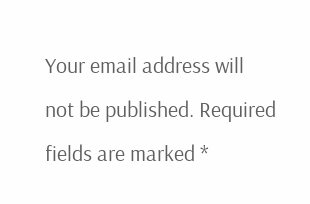Your email address will not be published. Required fields are marked *